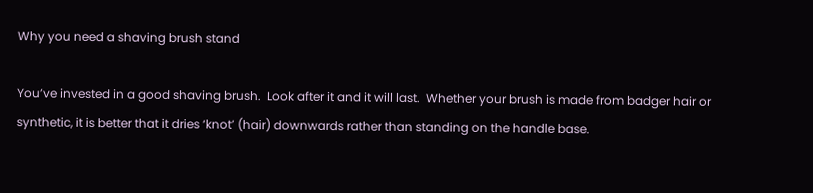Why you need a shaving brush stand

You’ve invested in a good shaving brush.  Look after it and it will last.  Whether your brush is made from badger hair or synthetic, it is better that it dries ‘knot’ (hair) downwards rather than standing on the handle base.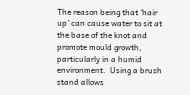The reason being that ‘hair up’ can cause water to sit at the base of the knot and promote mould growth, particularly in a humid environment.  Using a brush stand allows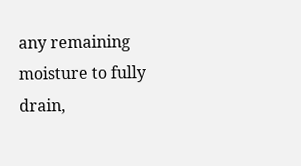any remaining moisture to fully drain,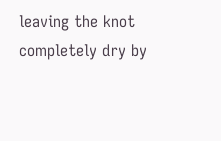leaving the knot completely dry by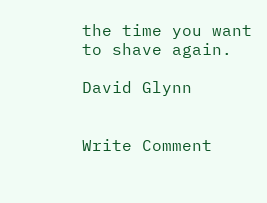the time you want to shave again.

David Glynn


Write Comment